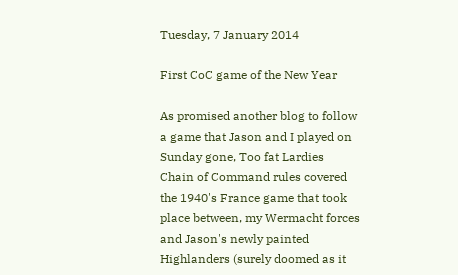Tuesday, 7 January 2014

First CoC game of the New Year

As promised another blog to follow a game that Jason and I played on Sunday gone, Too fat Lardies Chain of Command rules covered the 1940's France game that took place between, my Wermacht forces and Jason's newly painted Highlanders (surely doomed as it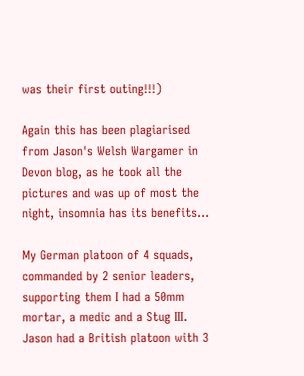was their first outing!!!)

Again this has been plagiarised from Jason's Welsh Wargamer in Devon blog, as he took all the pictures and was up of most the night, insomnia has its benefits...

My German platoon of 4 squads, commanded by 2 senior leaders, supporting them I had a 50mm mortar, a medic and a Stug III.  Jason had a British platoon with 3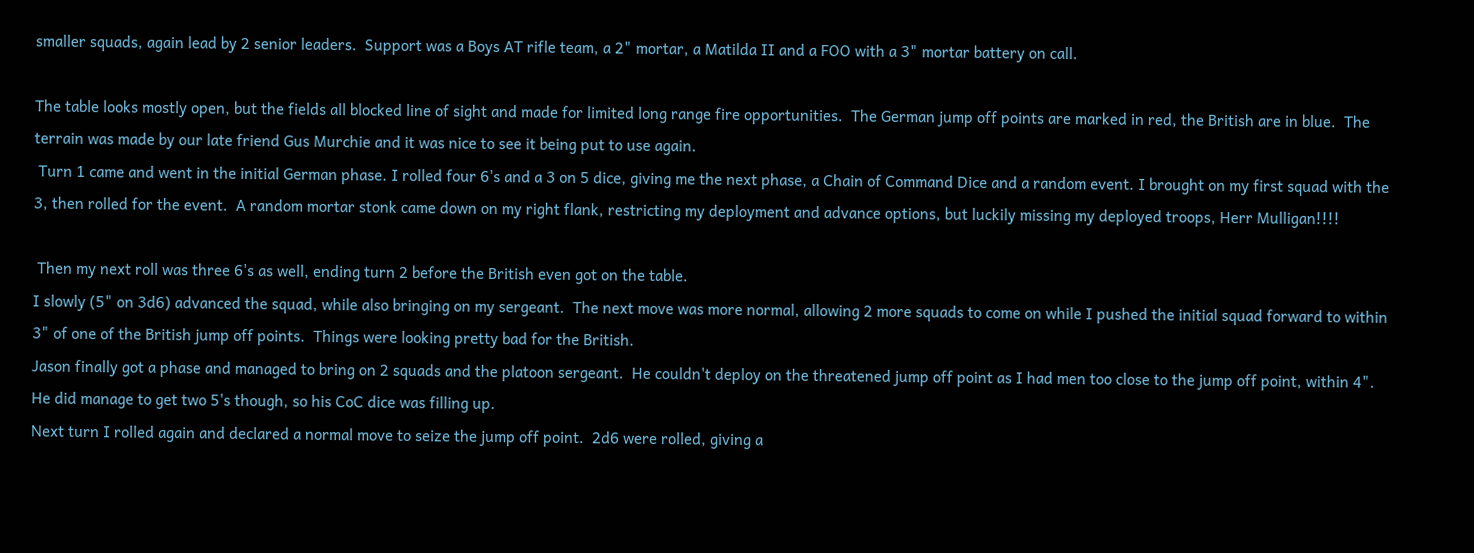smaller squads, again lead by 2 senior leaders.  Support was a Boys AT rifle team, a 2" mortar, a Matilda II and a FOO with a 3" mortar battery on call.

The table looks mostly open, but the fields all blocked line of sight and made for limited long range fire opportunities.  The German jump off points are marked in red, the British are in blue.  The terrain was made by our late friend Gus Murchie and it was nice to see it being put to use again.
 Turn 1 came and went in the initial German phase. I rolled four 6's and a 3 on 5 dice, giving me the next phase, a Chain of Command Dice and a random event. I brought on my first squad with the 3, then rolled for the event.  A random mortar stonk came down on my right flank, restricting my deployment and advance options, but luckily missing my deployed troops, Herr Mulligan!!!!

 Then my next roll was three 6's as well, ending turn 2 before the British even got on the table.
I slowly (5" on 3d6) advanced the squad, while also bringing on my sergeant.  The next move was more normal, allowing 2 more squads to come on while I pushed the initial squad forward to within 3" of one of the British jump off points.  Things were looking pretty bad for the British.
Jason finally got a phase and managed to bring on 2 squads and the platoon sergeant.  He couldn't deploy on the threatened jump off point as I had men too close to the jump off point, within 4".
He did manage to get two 5's though, so his CoC dice was filling up.
Next turn I rolled again and declared a normal move to seize the jump off point.  2d6 were rolled, giving a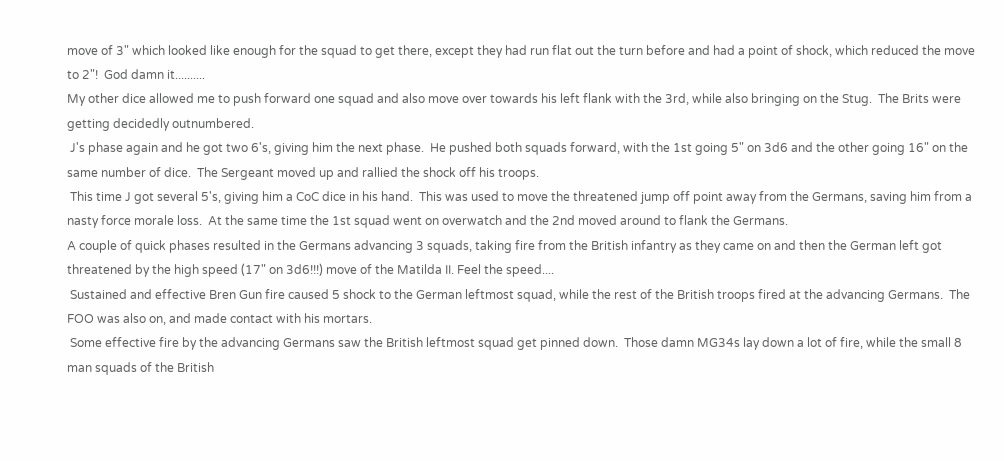move of 3" which looked like enough for the squad to get there, except they had run flat out the turn before and had a point of shock, which reduced the move to 2"!  God damn it..........
My other dice allowed me to push forward one squad and also move over towards his left flank with the 3rd, while also bringing on the Stug.  The Brits were getting decidedly outnumbered.
 J's phase again and he got two 6's, giving him the next phase.  He pushed both squads forward, with the 1st going 5" on 3d6 and the other going 16" on the same number of dice.  The Sergeant moved up and rallied the shock off his troops.
 This time J got several 5's, giving him a CoC dice in his hand.  This was used to move the threatened jump off point away from the Germans, saving him from a nasty force morale loss.  At the same time the 1st squad went on overwatch and the 2nd moved around to flank the Germans.
A couple of quick phases resulted in the Germans advancing 3 squads, taking fire from the British infantry as they came on and then the German left got threatened by the high speed (17" on 3d6!!!) move of the Matilda II. Feel the speed....
 Sustained and effective Bren Gun fire caused 5 shock to the German leftmost squad, while the rest of the British troops fired at the advancing Germans.  The FOO was also on, and made contact with his mortars.
 Some effective fire by the advancing Germans saw the British leftmost squad get pinned down.  Those damn MG34s lay down a lot of fire, while the small 8 man squads of the British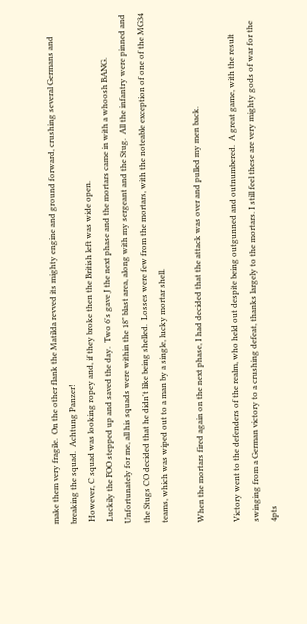make them very fragile.  On the other flank the Matilda revved its mighty engine and ground forward, crushing several Germans and breaking the squad.  Achtung Panzer!
 However, C squad was looking ropey and, if they broke then the British left was wide open.
 Luckily the FOO stepped up and saved the day.  Two 6's gave J the next phase and the mortars came in with a whoosh BANG.  Unfortunately for me, all his squads were within the 18" blast area, along with my sergeant and the Stug.  All the infantry were pinned and the Stugs CO decided that he didn't like being shelled.  Losses were few from the mortars, with the noteable exception of one of the MG34 teams, which was wiped out to a man by a single, lucky mortar shell.

When the mortars fired again on the next phase, I had decided that the attack was over and pulled my men back.

Victory went to the defenders of the realm, who held out despite being outgunned and outnumbered.  A great game, with the result swinging from a German victory to a crushing defeat, thanks largely to the mortars. I still feel these are very mighty gods of war for the 4pts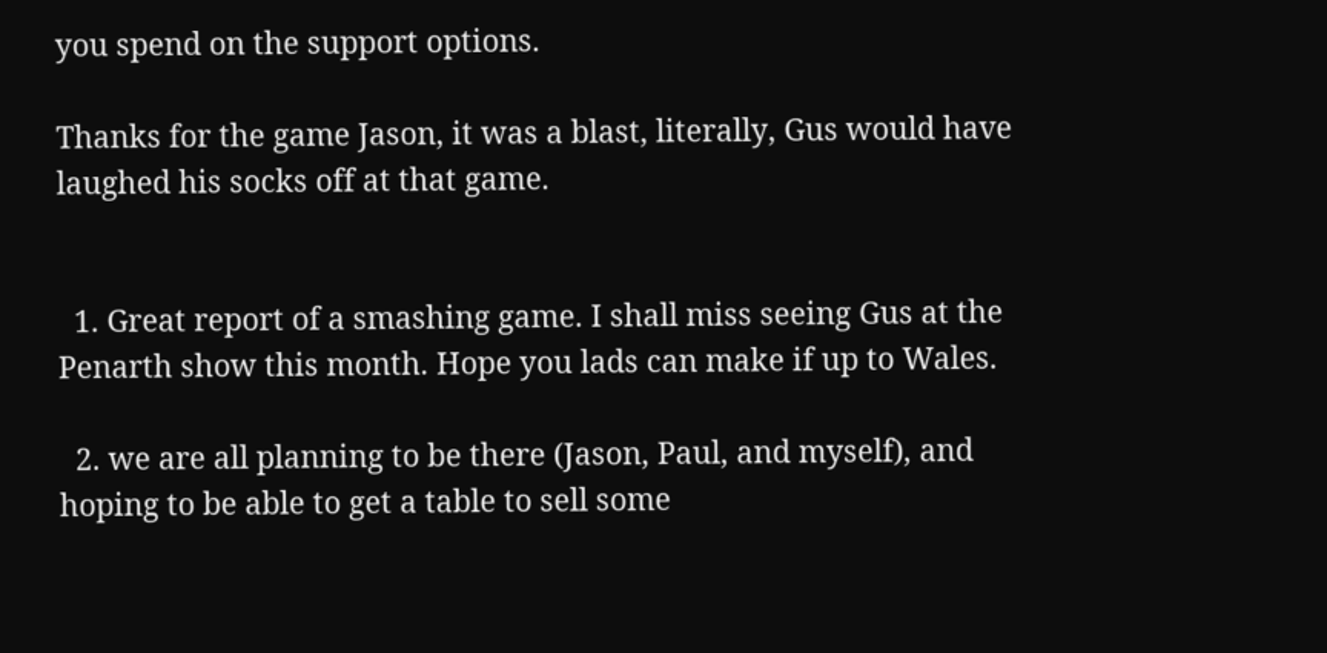you spend on the support options.

Thanks for the game Jason, it was a blast, literally, Gus would have laughed his socks off at that game.


  1. Great report of a smashing game. I shall miss seeing Gus at the Penarth show this month. Hope you lads can make if up to Wales.

  2. we are all planning to be there (Jason, Paul, and myself), and hoping to be able to get a table to sell some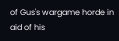of Gus's wargame horde in aid of his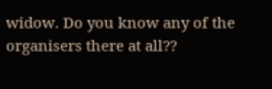widow. Do you know any of the organisers there at all??